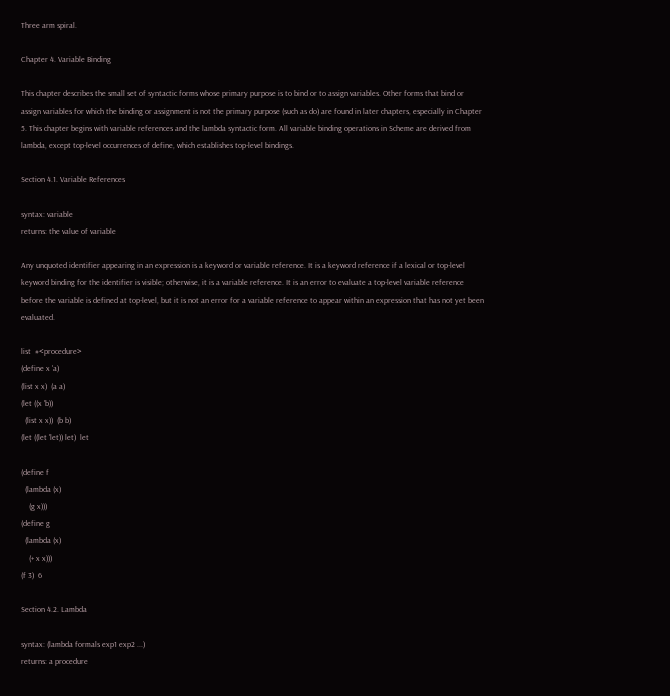Three arm spiral.

Chapter 4. Variable Binding

This chapter describes the small set of syntactic forms whose primary purpose is to bind or to assign variables. Other forms that bind or assign variables for which the binding or assignment is not the primary purpose (such as do) are found in later chapters, especially in Chapter 5. This chapter begins with variable references and the lambda syntactic form. All variable binding operations in Scheme are derived from lambda, except top-level occurrences of define, which establishes top-level bindings.

Section 4.1. Variable References

syntax: variable
returns: the value of variable

Any unquoted identifier appearing in an expression is a keyword or variable reference. It is a keyword reference if a lexical or top-level keyword binding for the identifier is visible; otherwise, it is a variable reference. It is an error to evaluate a top-level variable reference before the variable is defined at top-level, but it is not an error for a variable reference to appear within an expression that has not yet been evaluated.

list  #<procedure>
(define x 'a)
(list x x)  (a a)
(let ((x 'b))
  (list x x))  (b b)
(let ((let 'let)) let)  let

(define f
  (lambda (x)
    (g x)))
(define g
  (lambda (x)
    (+ x x)))
(f 3)  6

Section 4.2. Lambda

syntax: (lambda formals exp1 exp2 ...)
returns: a procedure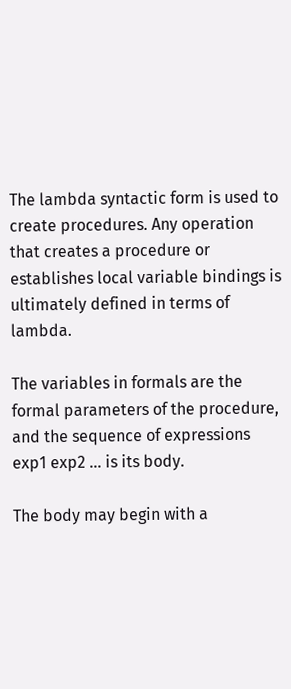The lambda syntactic form is used to create procedures. Any operation that creates a procedure or establishes local variable bindings is ultimately defined in terms of lambda.

The variables in formals are the formal parameters of the procedure, and the sequence of expressions exp1 exp2 ... is its body.

The body may begin with a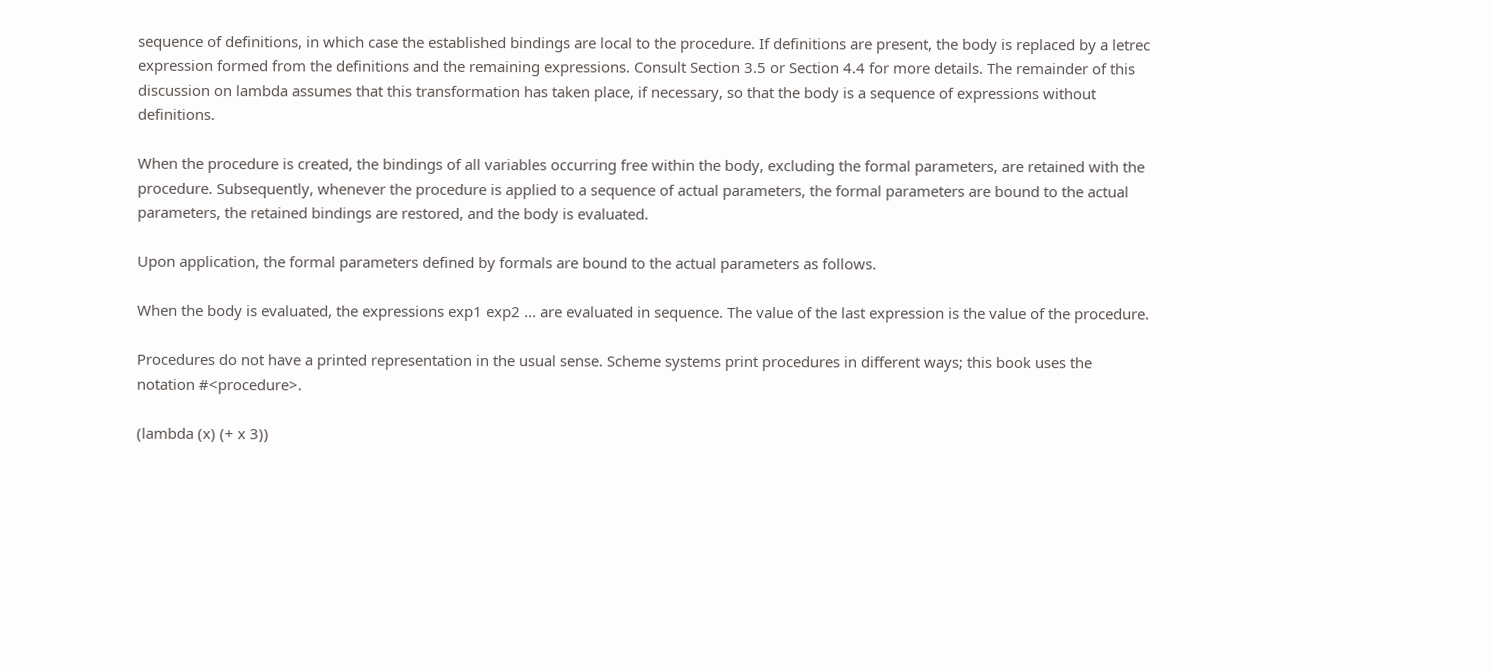sequence of definitions, in which case the established bindings are local to the procedure. If definitions are present, the body is replaced by a letrec expression formed from the definitions and the remaining expressions. Consult Section 3.5 or Section 4.4 for more details. The remainder of this discussion on lambda assumes that this transformation has taken place, if necessary, so that the body is a sequence of expressions without definitions.

When the procedure is created, the bindings of all variables occurring free within the body, excluding the formal parameters, are retained with the procedure. Subsequently, whenever the procedure is applied to a sequence of actual parameters, the formal parameters are bound to the actual parameters, the retained bindings are restored, and the body is evaluated.

Upon application, the formal parameters defined by formals are bound to the actual parameters as follows.

When the body is evaluated, the expressions exp1 exp2 ... are evaluated in sequence. The value of the last expression is the value of the procedure.

Procedures do not have a printed representation in the usual sense. Scheme systems print procedures in different ways; this book uses the notation #<procedure>.

(lambda (x) (+ x 3))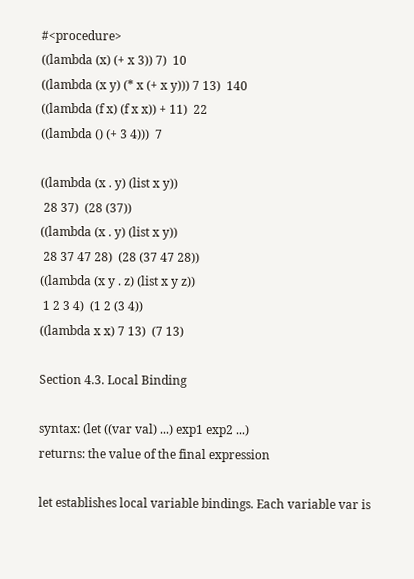#<procedure>
((lambda (x) (+ x 3)) 7)  10
((lambda (x y) (* x (+ x y))) 7 13)  140
((lambda (f x) (f x x)) + 11)  22
((lambda () (+ 3 4)))  7

((lambda (x . y) (list x y))
 28 37)  (28 (37))
((lambda (x . y) (list x y))
 28 37 47 28)  (28 (37 47 28))
((lambda (x y . z) (list x y z))
 1 2 3 4)  (1 2 (3 4))
((lambda x x) 7 13)  (7 13)

Section 4.3. Local Binding

syntax: (let ((var val) ...) exp1 exp2 ...)
returns: the value of the final expression

let establishes local variable bindings. Each variable var is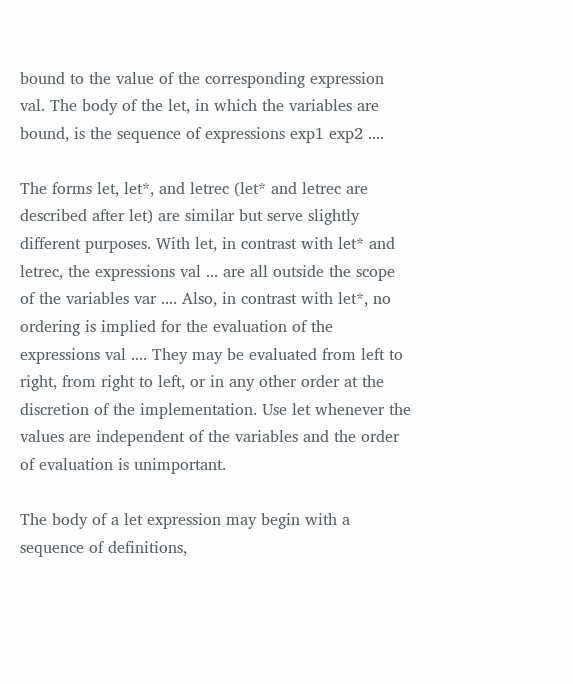bound to the value of the corresponding expression val. The body of the let, in which the variables are bound, is the sequence of expressions exp1 exp2 ....

The forms let, let*, and letrec (let* and letrec are described after let) are similar but serve slightly different purposes. With let, in contrast with let* and letrec, the expressions val ... are all outside the scope of the variables var .... Also, in contrast with let*, no ordering is implied for the evaluation of the expressions val .... They may be evaluated from left to right, from right to left, or in any other order at the discretion of the implementation. Use let whenever the values are independent of the variables and the order of evaluation is unimportant.

The body of a let expression may begin with a sequence of definitions,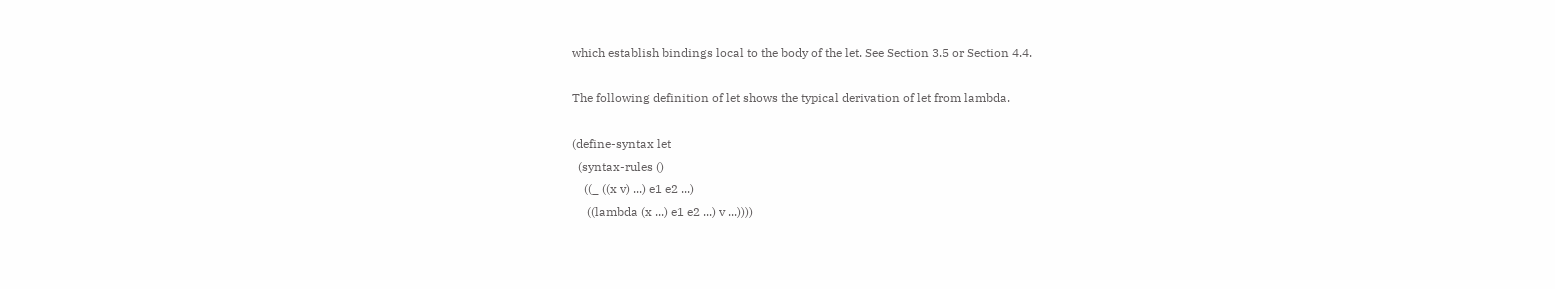which establish bindings local to the body of the let. See Section 3.5 or Section 4.4.

The following definition of let shows the typical derivation of let from lambda.

(define-syntax let
  (syntax-rules ()
    ((_ ((x v) ...) e1 e2 ...)
     ((lambda (x ...) e1 e2 ...) v ...))))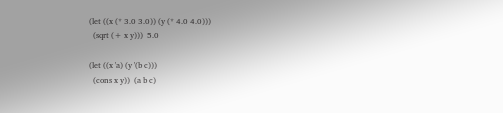(let ((x (* 3.0 3.0)) (y (* 4.0 4.0)))
  (sqrt (+ x y)))  5.0

(let ((x 'a) (y '(b c)))
  (cons x y))  (a b c)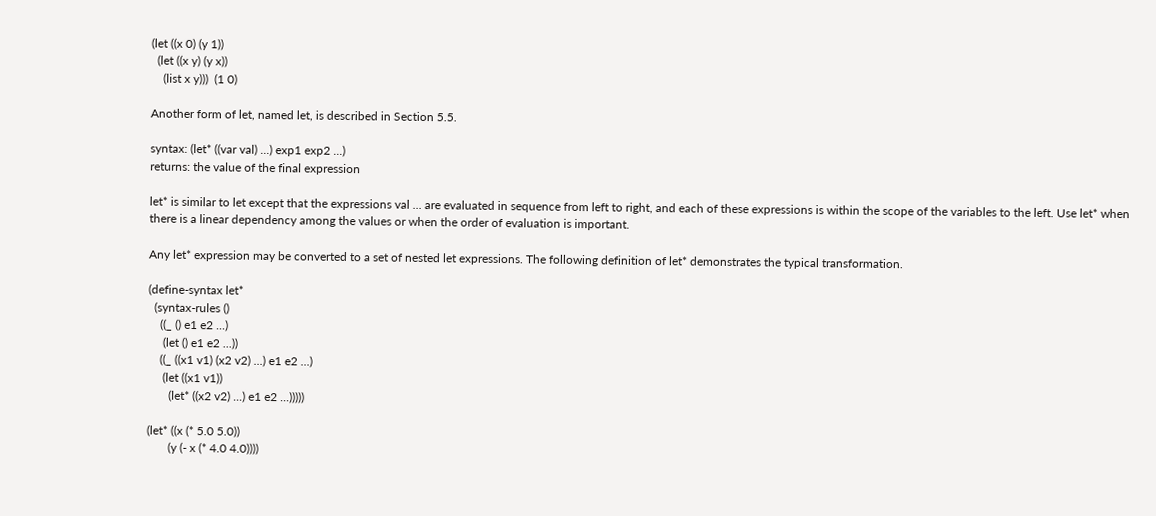(let ((x 0) (y 1))
  (let ((x y) (y x))
    (list x y)))  (1 0)

Another form of let, named let, is described in Section 5.5.

syntax: (let* ((var val) ...) exp1 exp2 ...)
returns: the value of the final expression

let* is similar to let except that the expressions val ... are evaluated in sequence from left to right, and each of these expressions is within the scope of the variables to the left. Use let* when there is a linear dependency among the values or when the order of evaluation is important.

Any let* expression may be converted to a set of nested let expressions. The following definition of let* demonstrates the typical transformation.

(define-syntax let*
  (syntax-rules ()
    ((_ () e1 e2 ...)
     (let () e1 e2 ...))
    ((_ ((x1 v1) (x2 v2) ...) e1 e2 ...)
     (let ((x1 v1))
       (let* ((x2 v2) ...) e1 e2 ...)))))

(let* ((x (* 5.0 5.0))
       (y (- x (* 4.0 4.0))))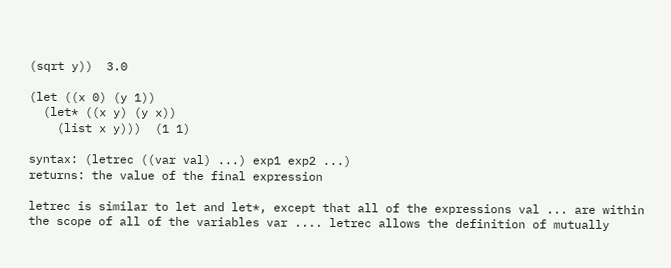(sqrt y))  3.0

(let ((x 0) (y 1))
  (let* ((x y) (y x))
    (list x y)))  (1 1)

syntax: (letrec ((var val) ...) exp1 exp2 ...)
returns: the value of the final expression

letrec is similar to let and let*, except that all of the expressions val ... are within the scope of all of the variables var .... letrec allows the definition of mutually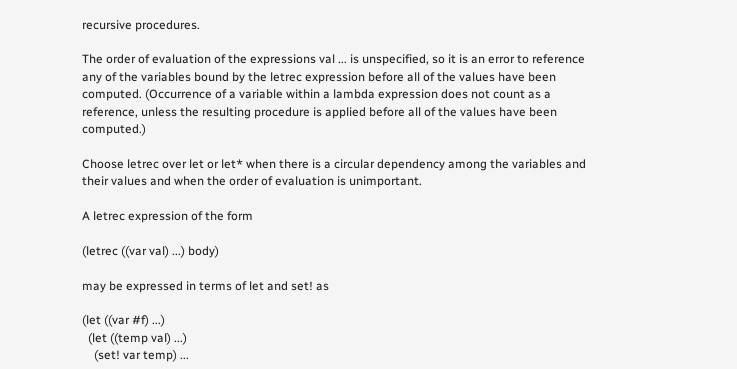recursive procedures.

The order of evaluation of the expressions val ... is unspecified, so it is an error to reference any of the variables bound by the letrec expression before all of the values have been computed. (Occurrence of a variable within a lambda expression does not count as a reference, unless the resulting procedure is applied before all of the values have been computed.)

Choose letrec over let or let* when there is a circular dependency among the variables and their values and when the order of evaluation is unimportant.

A letrec expression of the form

(letrec ((var val) ...) body)

may be expressed in terms of let and set! as

(let ((var #f) ...)
  (let ((temp val) ...)
    (set! var temp) ...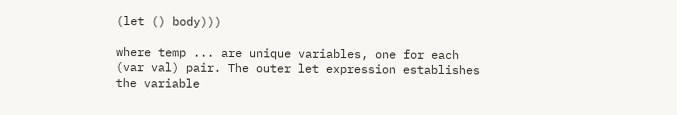(let () body)))

where temp ... are unique variables, one for each (var val) pair. The outer let expression establishes the variable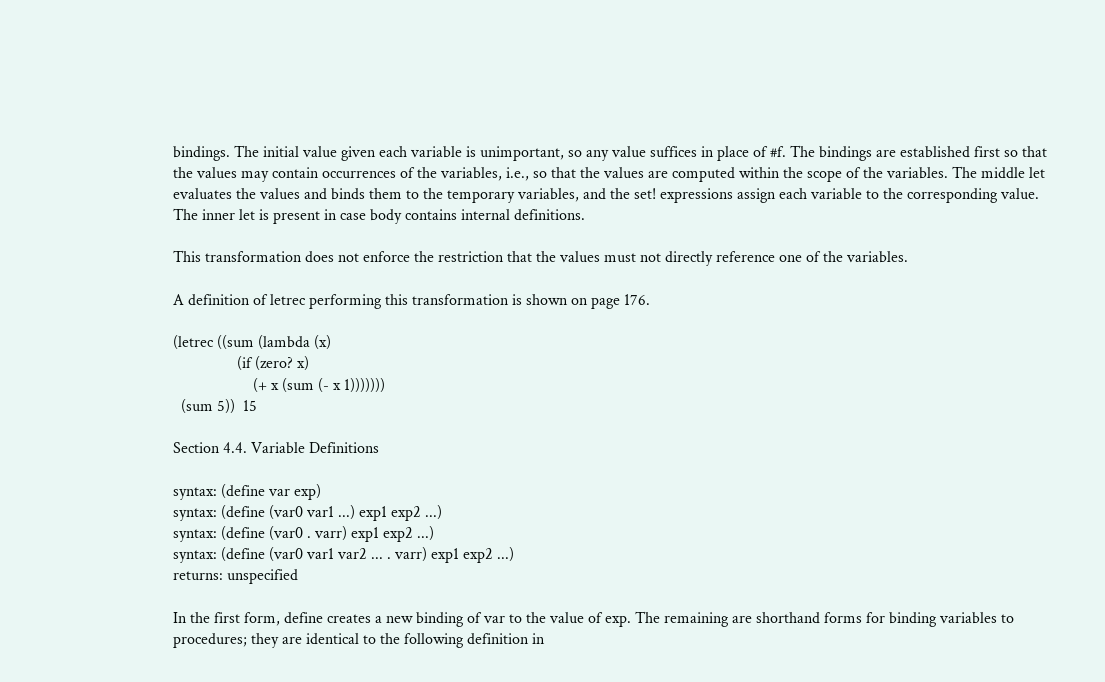bindings. The initial value given each variable is unimportant, so any value suffices in place of #f. The bindings are established first so that the values may contain occurrences of the variables, i.e., so that the values are computed within the scope of the variables. The middle let evaluates the values and binds them to the temporary variables, and the set! expressions assign each variable to the corresponding value. The inner let is present in case body contains internal definitions.

This transformation does not enforce the restriction that the values must not directly reference one of the variables.

A definition of letrec performing this transformation is shown on page 176.

(letrec ((sum (lambda (x)
                (if (zero? x)
                    (+ x (sum (- x 1)))))))
  (sum 5))  15

Section 4.4. Variable Definitions

syntax: (define var exp)
syntax: (define (var0 var1 ...) exp1 exp2 ...)
syntax: (define (var0 . varr) exp1 exp2 ...)
syntax: (define (var0 var1 var2 ... . varr) exp1 exp2 ...)
returns: unspecified

In the first form, define creates a new binding of var to the value of exp. The remaining are shorthand forms for binding variables to procedures; they are identical to the following definition in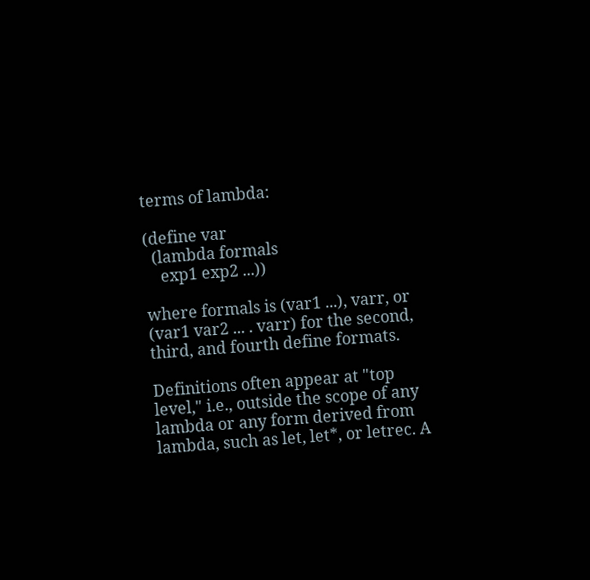terms of lambda:

(define var
  (lambda formals
    exp1 exp2 ...))

where formals is (var1 ...), varr, or (var1 var2 ... . varr) for the second, third, and fourth define formats.

Definitions often appear at "top level," i.e., outside the scope of any lambda or any form derived from lambda, such as let, let*, or letrec. A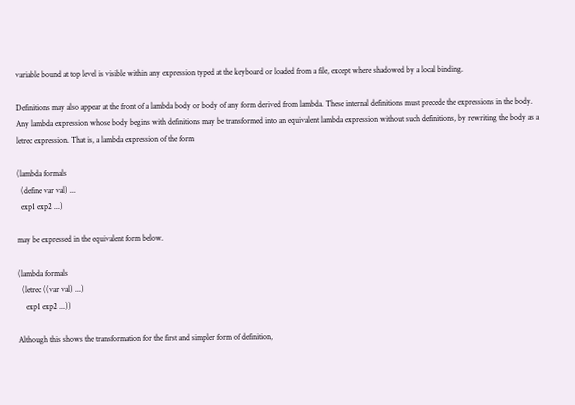variable bound at top level is visible within any expression typed at the keyboard or loaded from a file, except where shadowed by a local binding.

Definitions may also appear at the front of a lambda body or body of any form derived from lambda. These internal definitions must precede the expressions in the body. Any lambda expression whose body begins with definitions may be transformed into an equivalent lambda expression without such definitions, by rewriting the body as a letrec expression. That is, a lambda expression of the form

(lambda formals
  (define var val) ...
  exp1 exp2 ...)

may be expressed in the equivalent form below.

(lambda formals
  (letrec ((var val) ...)
    exp1 exp2 ...))

Although this shows the transformation for the first and simpler form of definition,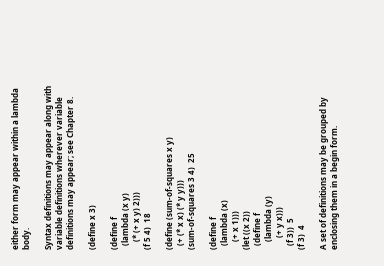either form may appear within a lambda body.

Syntax definitions may appear along with variable definitions wherever variable definitions may appear; see Chapter 8.

(define x 3)

(define f
  (lambda (x y)
    (* (+ x y) 2)))
(f 5 4)  18

(define (sum-of-squares x y)
  (+ (* x x) (* y y)))
(sum-of-squares 3 4)  25

(define f
  (lambda (x)
    (+ x 1)))
(let ((x 2))
  (define f
    (lambda (y)
      (+ y x)))
  (f 3))  5
(f 3)  4

A set of definitions may be grouped by enclosing them in a begin form.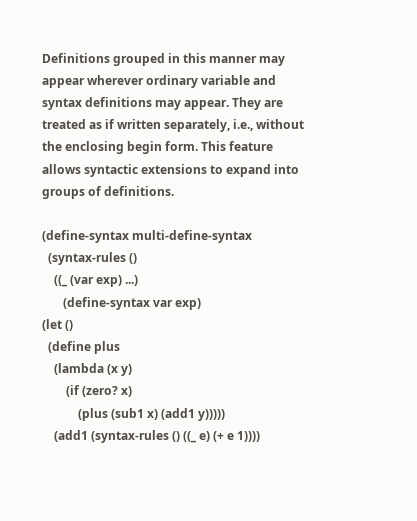Definitions grouped in this manner may appear wherever ordinary variable and syntax definitions may appear. They are treated as if written separately, i.e., without the enclosing begin form. This feature allows syntactic extensions to expand into groups of definitions.

(define-syntax multi-define-syntax
  (syntax-rules ()
    ((_ (var exp) ...)
       (define-syntax var exp)
(let ()
  (define plus
    (lambda (x y)
        (if (zero? x)
            (plus (sub1 x) (add1 y)))))
    (add1 (syntax-rules () ((_ e) (+ e 1))))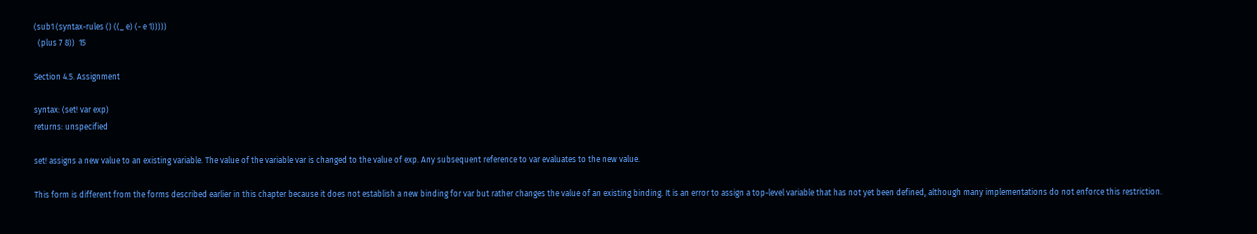(sub1 (syntax-rules () ((_ e) (- e 1)))))
  (plus 7 8))  15

Section 4.5. Assignment

syntax: (set! var exp)
returns: unspecified

set! assigns a new value to an existing variable. The value of the variable var is changed to the value of exp. Any subsequent reference to var evaluates to the new value.

This form is different from the forms described earlier in this chapter because it does not establish a new binding for var but rather changes the value of an existing binding. It is an error to assign a top-level variable that has not yet been defined, although many implementations do not enforce this restriction.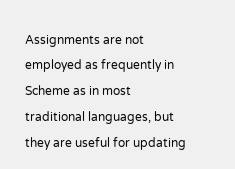Assignments are not employed as frequently in Scheme as in most traditional languages, but they are useful for updating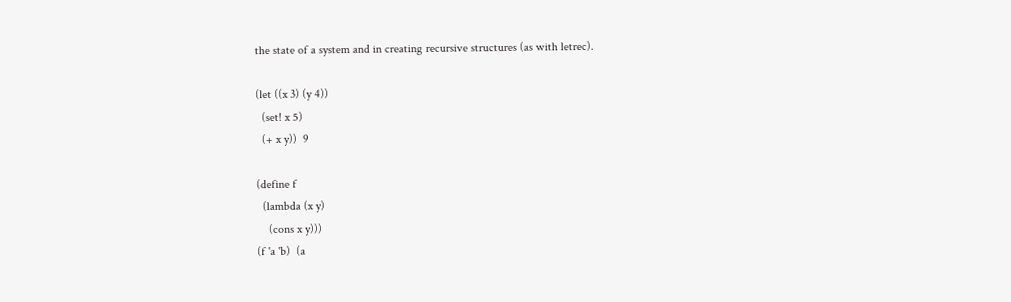the state of a system and in creating recursive structures (as with letrec).

(let ((x 3) (y 4))
  (set! x 5)
  (+ x y))  9

(define f
  (lambda (x y)
    (cons x y)))
(f 'a 'b)  (a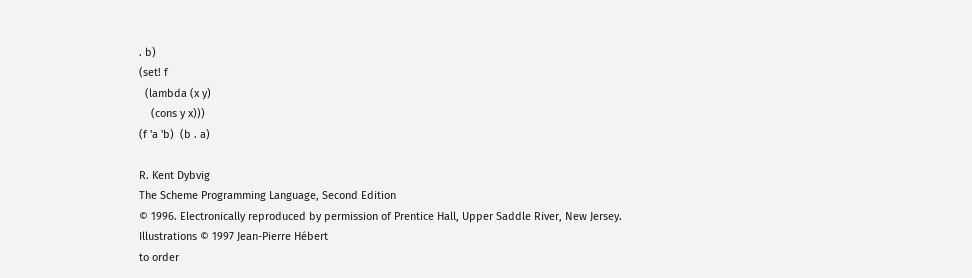. b)
(set! f
  (lambda (x y)
    (cons y x)))
(f 'a 'b)  (b . a)

R. Kent Dybvig
The Scheme Programming Language, Second Edition
© 1996. Electronically reproduced by permission of Prentice Hall, Upper Saddle River, New Jersey.
Illustrations © 1997 Jean-Pierre Hébert
to order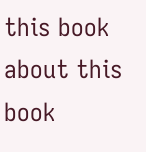this book
about this book